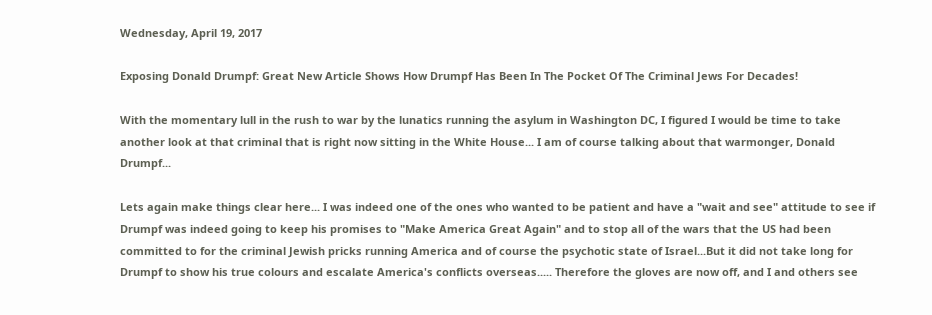Wednesday, April 19, 2017

Exposing Donald Drumpf: Great New Article Shows How Drumpf Has Been In The Pocket Of The Criminal Jews For Decades!

With the momentary lull in the rush to war by the lunatics running the asylum in Washington DC, I figured I would be time to take another look at that criminal that is right now sitting in the White House... I am of course talking about that warmonger, Donald Drumpf...

Lets again make things clear here... I was indeed one of the ones who wanted to be patient and have a "wait and see" attitude to see if Drumpf was indeed going to keep his promises to "Make America Great Again" and to stop all of the wars that the US had been committed to for the criminal Jewish pricks running America and of course the psychotic state of Israel...But it did not take long for Drumpf to show his true colours and escalate America's conflicts overseas..... Therefore the gloves are now off, and I and others see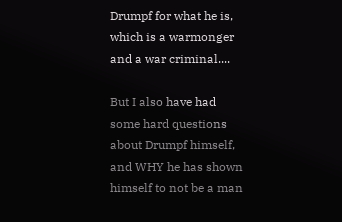Drumpf for what he is, which is a warmonger and a war criminal....

But I also have had some hard questions about Drumpf himself, and WHY he has shown himself to not be a man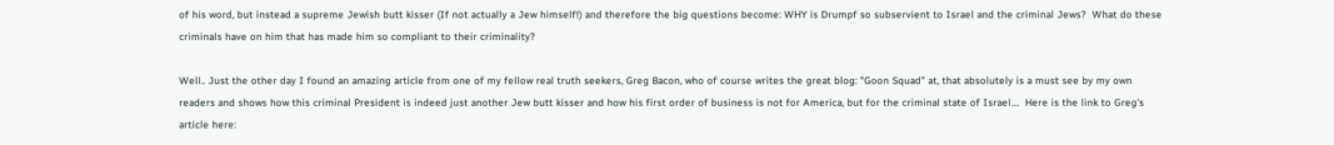of his word, but instead a supreme Jewish butt kisser (If not actually a Jew himself!) and therefore the big questions become: WHY is Drumpf so subservient to Israel and the criminal Jews?  What do these criminals have on him that has made him so compliant to their criminality?

Well.. Just the other day I found an amazing article from one of my fellow real truth seekers, Greg Bacon, who of course writes the great blog: "Goon Squad" at, that absolutely is a must see by my own readers and shows how this criminal President is indeed just another Jew butt kisser and how his first order of business is not for America, but for the criminal state of Israel....  Here is the link to Greg's article here: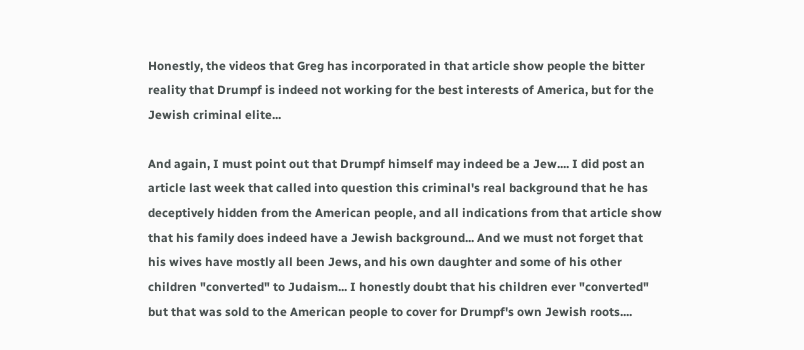Honestly, the videos that Greg has incorporated in that article show people the bitter reality that Drumpf is indeed not working for the best interests of America, but for the Jewish criminal elite...

And again, I must point out that Drumpf himself may indeed be a Jew.... I did post an article last week that called into question this criminal's real background that he has deceptively hidden from the American people, and all indications from that article show that his family does indeed have a Jewish background... And we must not forget that his wives have mostly all been Jews, and his own daughter and some of his other children "converted" to Judaism... I honestly doubt that his children ever "converted" but that was sold to the American people to cover for Drumpf's own Jewish roots....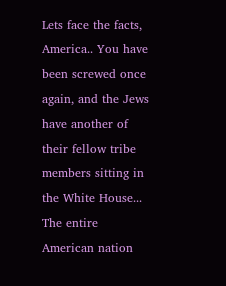Lets face the facts, America.. You have been screwed once again, and the Jews have another of their fellow tribe members sitting in the White House... The entire American nation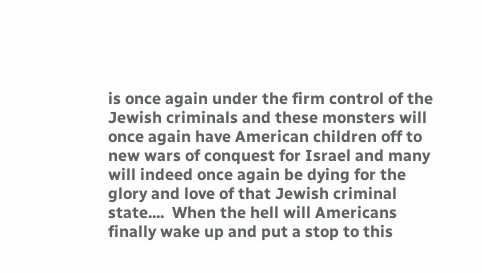is once again under the firm control of the Jewish criminals and these monsters will once again have American children off to new wars of conquest for Israel and many will indeed once again be dying for the glory and love of that Jewish criminal state....  When the hell will Americans finally wake up and put a stop to this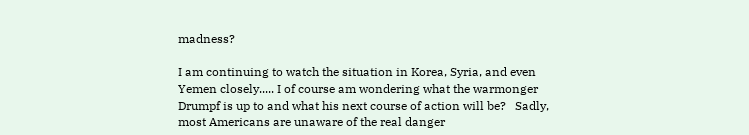madness?

I am continuing to watch the situation in Korea, Syria, and even Yemen closely..... I of course am wondering what the warmonger Drumpf is up to and what his next course of action will be?   Sadly, most Americans are unaware of the real danger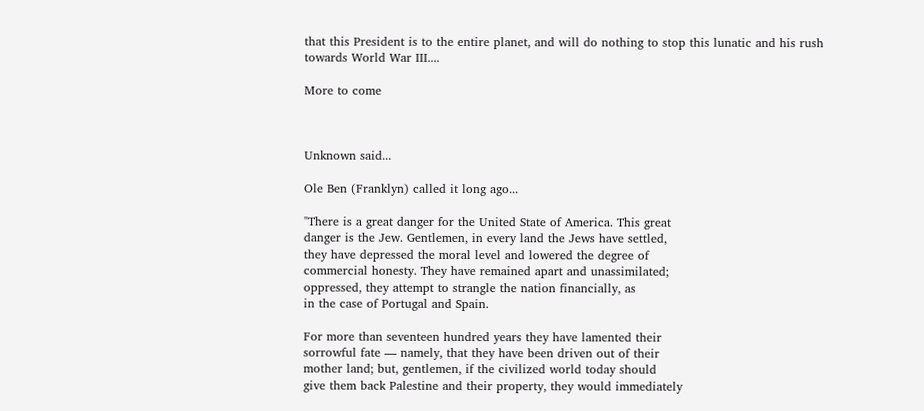that this President is to the entire planet, and will do nothing to stop this lunatic and his rush towards World War III....

More to come



Unknown said...

Ole Ben (Franklyn) called it long ago...

"There is a great danger for the United State of America. This great
danger is the Jew. Gentlemen, in every land the Jews have settled,
they have depressed the moral level and lowered the degree of
commercial honesty. They have remained apart and unassimilated;
oppressed, they attempt to strangle the nation financially, as
in the case of Portugal and Spain.

For more than seventeen hundred years they have lamented their
sorrowful fate — namely, that they have been driven out of their
mother land; but, gentlemen, if the civilized world today should
give them back Palestine and their property, they would immediately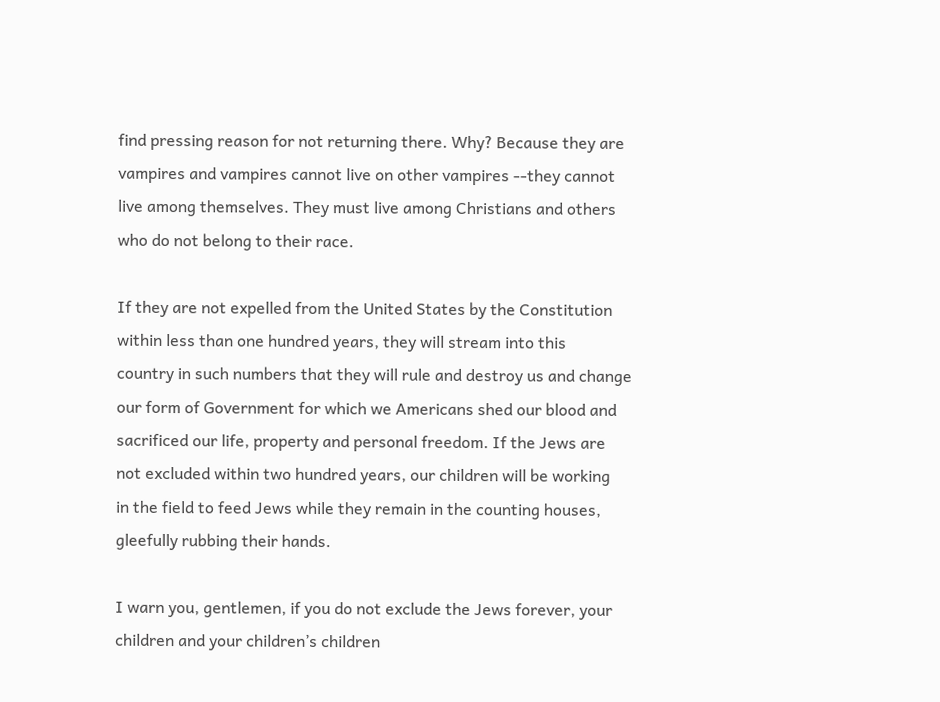find pressing reason for not returning there. Why? Because they are
vampires and vampires cannot live on other vampires --they cannot
live among themselves. They must live among Christians and others
who do not belong to their race.

If they are not expelled from the United States by the Constitution
within less than one hundred years, they will stream into this
country in such numbers that they will rule and destroy us and change
our form of Government for which we Americans shed our blood and
sacrificed our life, property and personal freedom. If the Jews are
not excluded within two hundred years, our children will be working
in the field to feed Jews while they remain in the counting houses,
gleefully rubbing their hands.

I warn you, gentlemen, if you do not exclude the Jews forever, your
children and your children’s children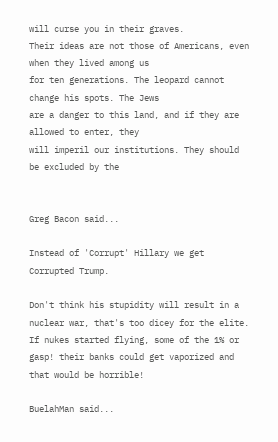will curse you in their graves.
Their ideas are not those of Americans, even when they lived among us
for ten generations. The leopard cannot change his spots. The Jews
are a danger to this land, and if they are allowed to enter, they
will imperil our institutions. They should be excluded by the


Greg Bacon said...

Instead of 'Corrupt' Hillary we get Corrupted Trump.

Don't think his stupidity will result in a nuclear war, that's too dicey for the elite. If nukes started flying, some of the 1% or gasp! their banks could get vaporized and that would be horrible!

BuelahMan said...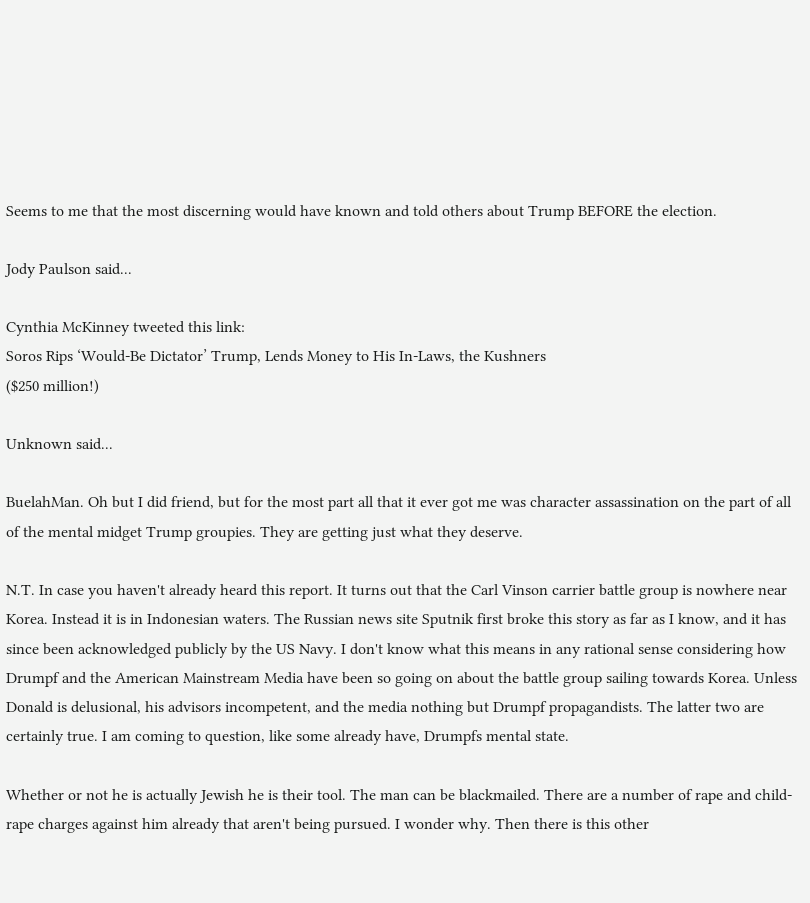Seems to me that the most discerning would have known and told others about Trump BEFORE the election.

Jody Paulson said...

Cynthia McKinney tweeted this link:
Soros Rips ‘Would-Be Dictator’ Trump, Lends Money to His In-Laws, the Kushners
($250 million!)

Unknown said...

BuelahMan. Oh but I did friend, but for the most part all that it ever got me was character assassination on the part of all of the mental midget Trump groupies. They are getting just what they deserve.

N.T. In case you haven't already heard this report. It turns out that the Carl Vinson carrier battle group is nowhere near Korea. Instead it is in Indonesian waters. The Russian news site Sputnik first broke this story as far as I know, and it has since been acknowledged publicly by the US Navy. I don't know what this means in any rational sense considering how Drumpf and the American Mainstream Media have been so going on about the battle group sailing towards Korea. Unless Donald is delusional, his advisors incompetent, and the media nothing but Drumpf propagandists. The latter two are certainly true. I am coming to question, like some already have, Drumpfs mental state.

Whether or not he is actually Jewish he is their tool. The man can be blackmailed. There are a number of rape and child-rape charges against him already that aren't being pursued. I wonder why. Then there is this other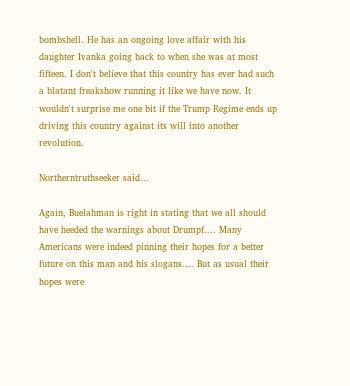bombshell. He has an ongoing love affair with his daughter Ivanka going back to when she was at most fifteen. I don't believe that this country has ever had such a blatant freakshow running it like we have now. It wouldn't surprise me one bit if the Trump Regime ends up driving this country against its will into another revolution.

Northerntruthseeker said...

Again, Buelahman is right in stating that we all should have heeded the warnings about Drumpf.... Many Americans were indeed pinning their hopes for a better future on this man and his slogans.... But as usual their hopes were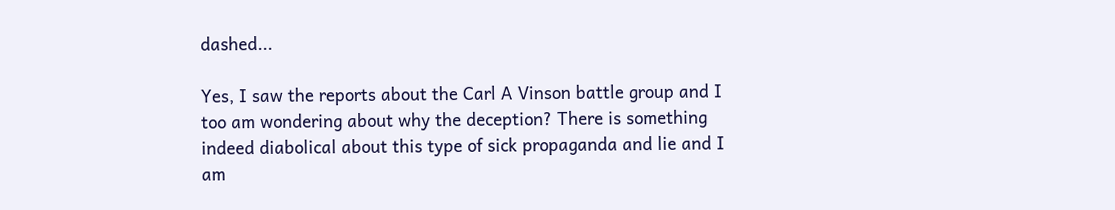dashed...

Yes, I saw the reports about the Carl A Vinson battle group and I too am wondering about why the deception? There is something indeed diabolical about this type of sick propaganda and lie and I am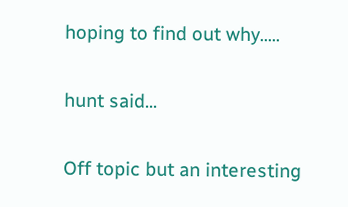hoping to find out why.....

hunt said...

Off topic but an interesting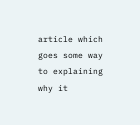article which goes some way to explaining why it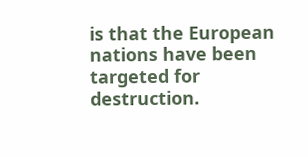is that the European nations have been targeted for destruction.